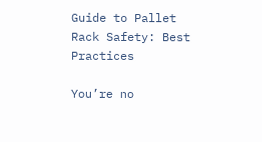Guide to Pallet Rack Safety: Best Practices

You’re no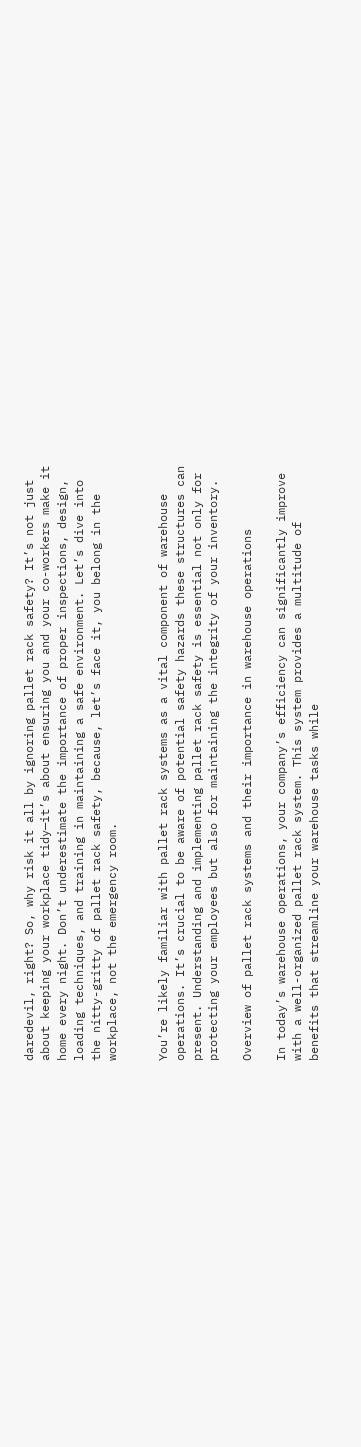daredevil, right? So, why risk it all by ignoring pallet rack safety? It’s not just about keeping your workplace tidy—it’s about ensuring you and your co-workers make it home every night. Don’t underestimate the importance of proper inspections, design, loading techniques, and training in maintaining a safe environment. Let’s dive into the nitty-gritty of pallet rack safety, because, let’s face it, you belong in the workplace, not the emergency room.


You’re likely familiar with pallet rack systems as a vital component of warehouse operations. It’s crucial to be aware of potential safety hazards these structures can present. Understanding and implementing pallet rack safety is essential not only for protecting your employees but also for maintaining the integrity of your inventory.

Overview of pallet rack systems and their importance in warehouse operations

In today’s warehouse operations, your company’s efficiency can significantly improve with a well-organized pallet rack system. This system provides a multitude of benefits that streamline your warehouse tasks while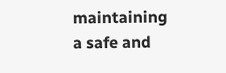maintaining a safe and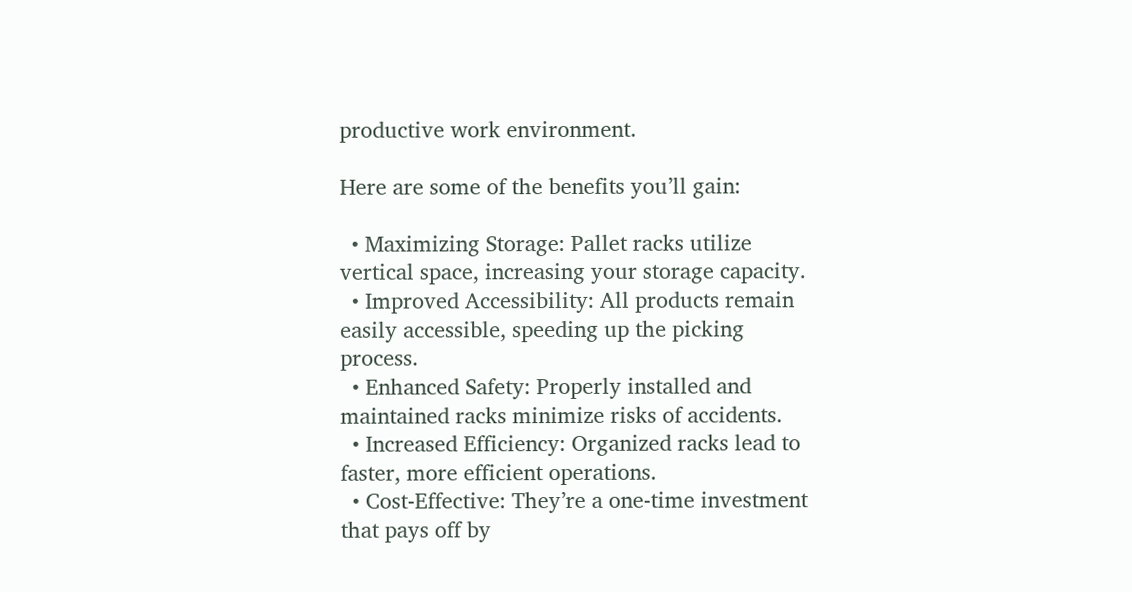productive work environment.

Here are some of the benefits you’ll gain:

  • Maximizing Storage: Pallet racks utilize vertical space, increasing your storage capacity.
  • Improved Accessibility: All products remain easily accessible, speeding up the picking process.
  • Enhanced Safety: Properly installed and maintained racks minimize risks of accidents.
  • Increased Efficiency: Organized racks lead to faster, more efficient operations.
  • Cost-Effective: They’re a one-time investment that pays off by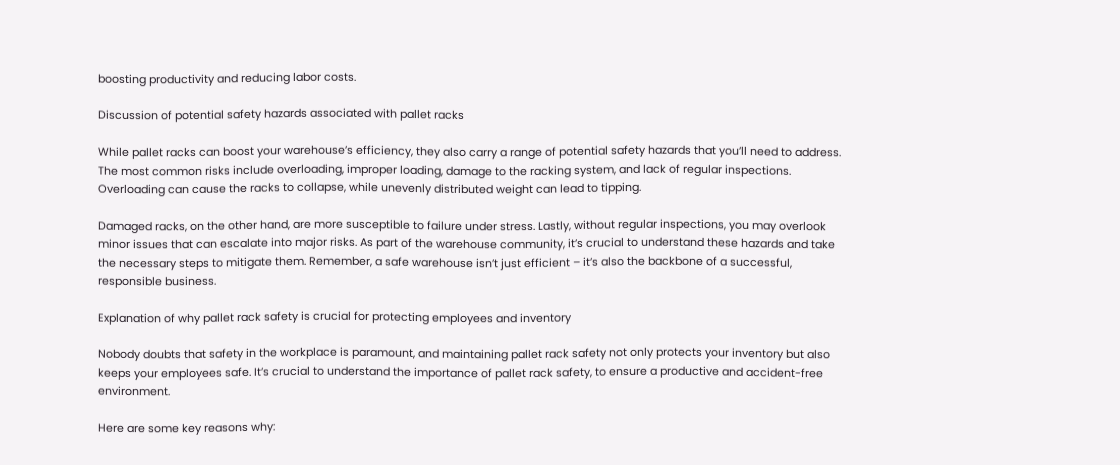boosting productivity and reducing labor costs.

Discussion of potential safety hazards associated with pallet racks

While pallet racks can boost your warehouse’s efficiency, they also carry a range of potential safety hazards that you’ll need to address. The most common risks include overloading, improper loading, damage to the racking system, and lack of regular inspections. Overloading can cause the racks to collapse, while unevenly distributed weight can lead to tipping.

Damaged racks, on the other hand, are more susceptible to failure under stress. Lastly, without regular inspections, you may overlook minor issues that can escalate into major risks. As part of the warehouse community, it’s crucial to understand these hazards and take the necessary steps to mitigate them. Remember, a safe warehouse isn’t just efficient – it’s also the backbone of a successful, responsible business.

Explanation of why pallet rack safety is crucial for protecting employees and inventory

Nobody doubts that safety in the workplace is paramount, and maintaining pallet rack safety not only protects your inventory but also keeps your employees safe. It’s crucial to understand the importance of pallet rack safety, to ensure a productive and accident-free environment.

Here are some key reasons why: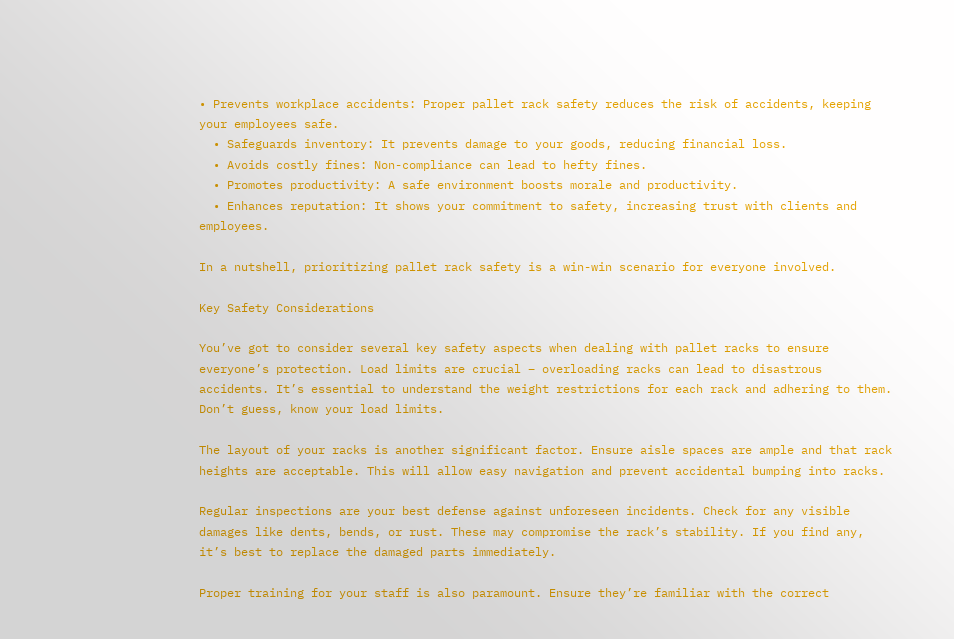• Prevents workplace accidents: Proper pallet rack safety reduces the risk of accidents, keeping your employees safe.
  • Safeguards inventory: It prevents damage to your goods, reducing financial loss.
  • Avoids costly fines: Non-compliance can lead to hefty fines.
  • Promotes productivity: A safe environment boosts morale and productivity.
  • Enhances reputation: It shows your commitment to safety, increasing trust with clients and employees.

In a nutshell, prioritizing pallet rack safety is a win-win scenario for everyone involved.

Key Safety Considerations

You’ve got to consider several key safety aspects when dealing with pallet racks to ensure everyone’s protection. Load limits are crucial – overloading racks can lead to disastrous accidents. It’s essential to understand the weight restrictions for each rack and adhering to them. Don’t guess, know your load limits.

The layout of your racks is another significant factor. Ensure aisle spaces are ample and that rack heights are acceptable. This will allow easy navigation and prevent accidental bumping into racks.

Regular inspections are your best defense against unforeseen incidents. Check for any visible damages like dents, bends, or rust. These may compromise the rack’s stability. If you find any, it’s best to replace the damaged parts immediately.

Proper training for your staff is also paramount. Ensure they’re familiar with the correct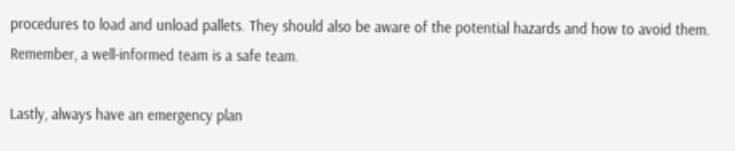procedures to load and unload pallets. They should also be aware of the potential hazards and how to avoid them. Remember, a well-informed team is a safe team.

Lastly, always have an emergency plan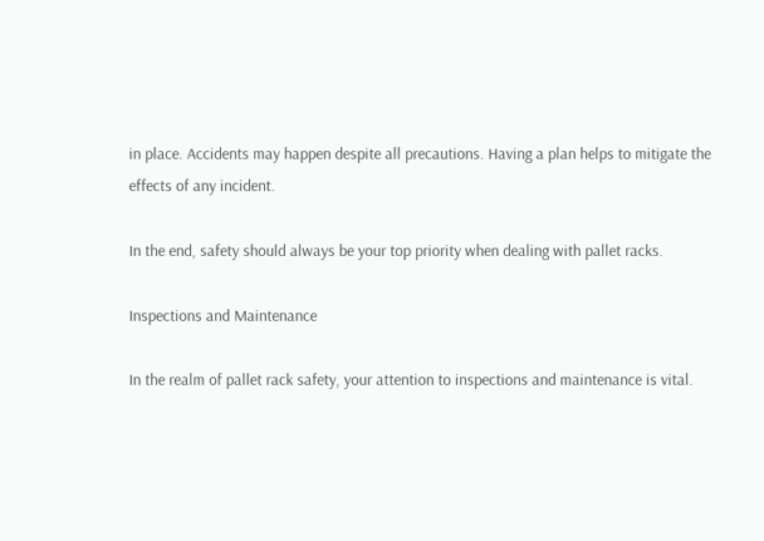in place. Accidents may happen despite all precautions. Having a plan helps to mitigate the effects of any incident.

In the end, safety should always be your top priority when dealing with pallet racks.

Inspections and Maintenance

In the realm of pallet rack safety, your attention to inspections and maintenance is vital.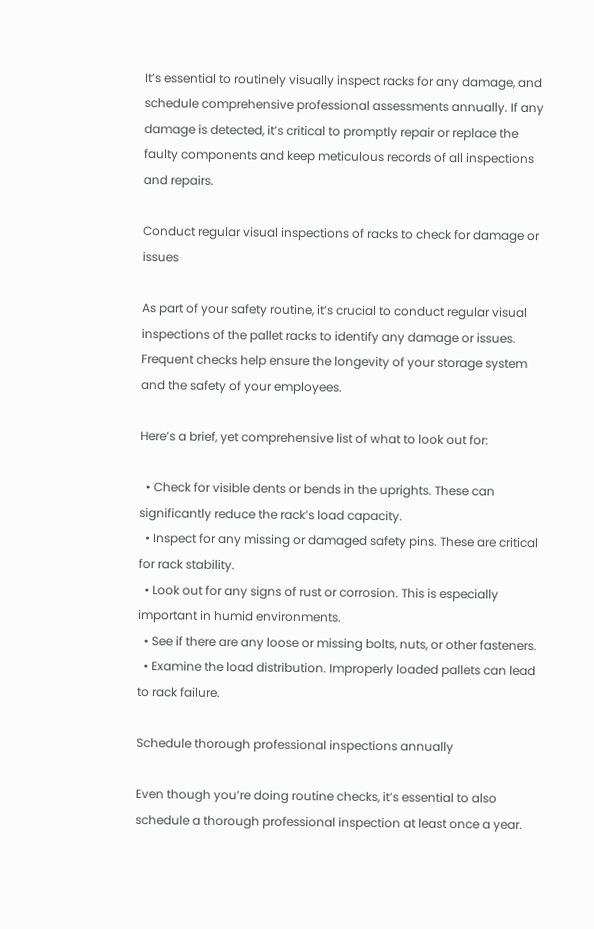It’s essential to routinely visually inspect racks for any damage, and schedule comprehensive professional assessments annually. If any damage is detected, it’s critical to promptly repair or replace the faulty components and keep meticulous records of all inspections and repairs.

Conduct regular visual inspections of racks to check for damage or issues

As part of your safety routine, it’s crucial to conduct regular visual inspections of the pallet racks to identify any damage or issues. Frequent checks help ensure the longevity of your storage system and the safety of your employees.

Here’s a brief, yet comprehensive list of what to look out for:

  • Check for visible dents or bends in the uprights. These can significantly reduce the rack’s load capacity.
  • Inspect for any missing or damaged safety pins. These are critical for rack stability.
  • Look out for any signs of rust or corrosion. This is especially important in humid environments.
  • See if there are any loose or missing bolts, nuts, or other fasteners.
  • Examine the load distribution. Improperly loaded pallets can lead to rack failure.

Schedule thorough professional inspections annually

Even though you’re doing routine checks, it’s essential to also schedule a thorough professional inspection at least once a year.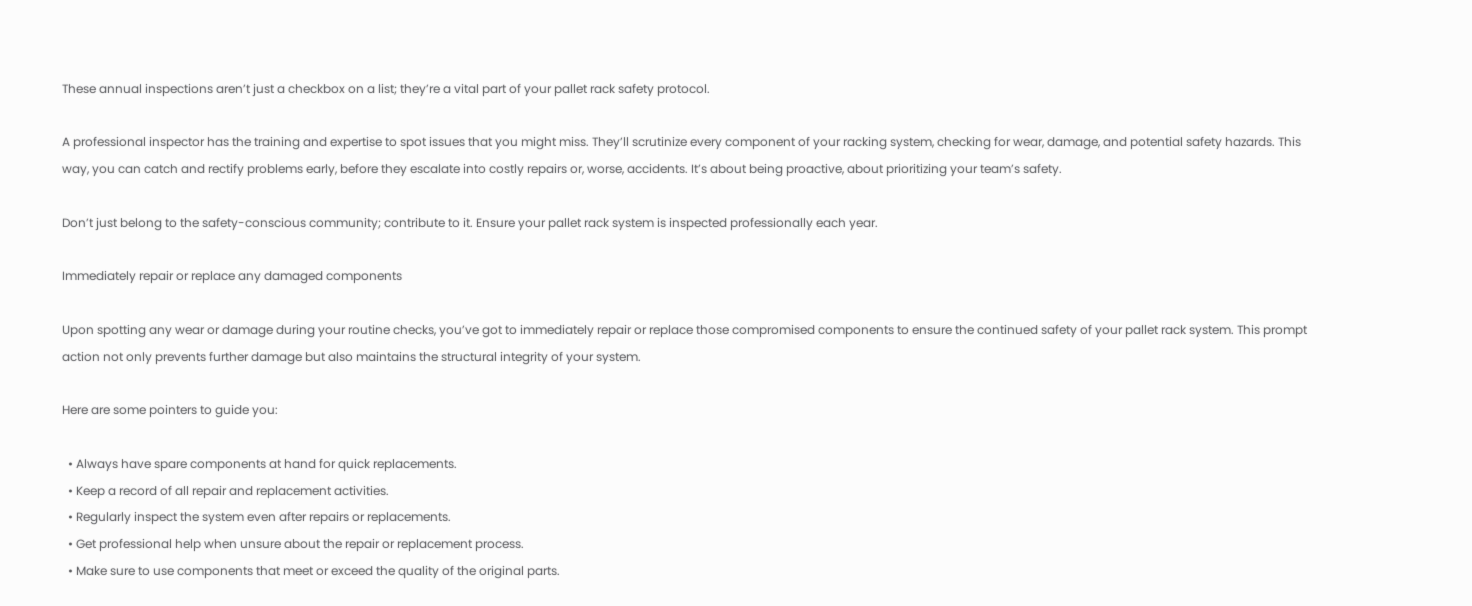These annual inspections aren’t just a checkbox on a list; they’re a vital part of your pallet rack safety protocol.

A professional inspector has the training and expertise to spot issues that you might miss. They’ll scrutinize every component of your racking system, checking for wear, damage, and potential safety hazards. This way, you can catch and rectify problems early, before they escalate into costly repairs or, worse, accidents. It’s about being proactive, about prioritizing your team’s safety.

Don’t just belong to the safety-conscious community; contribute to it. Ensure your pallet rack system is inspected professionally each year.

Immediately repair or replace any damaged components

Upon spotting any wear or damage during your routine checks, you’ve got to immediately repair or replace those compromised components to ensure the continued safety of your pallet rack system. This prompt action not only prevents further damage but also maintains the structural integrity of your system.

Here are some pointers to guide you:

  • Always have spare components at hand for quick replacements.
  • Keep a record of all repair and replacement activities.
  • Regularly inspect the system even after repairs or replacements.
  • Get professional help when unsure about the repair or replacement process.
  • Make sure to use components that meet or exceed the quality of the original parts.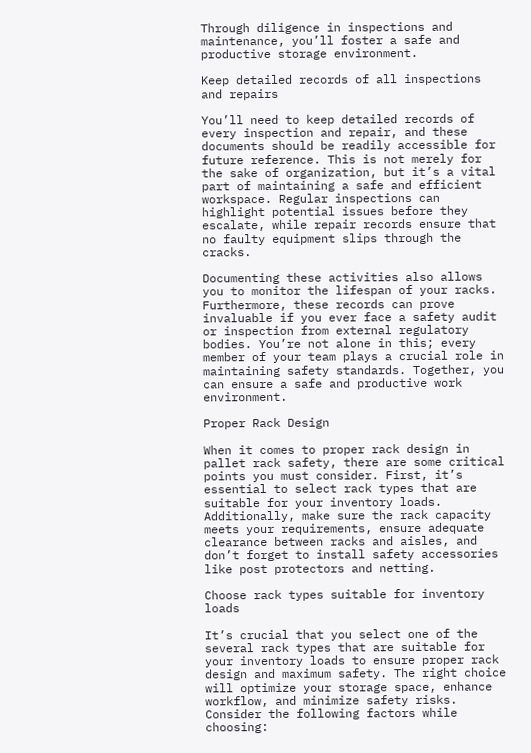Through diligence in inspections and maintenance, you’ll foster a safe and productive storage environment.

Keep detailed records of all inspections and repairs

You’ll need to keep detailed records of every inspection and repair, and these documents should be readily accessible for future reference. This is not merely for the sake of organization, but it’s a vital part of maintaining a safe and efficient workspace. Regular inspections can highlight potential issues before they escalate, while repair records ensure that no faulty equipment slips through the cracks.

Documenting these activities also allows you to monitor the lifespan of your racks. Furthermore, these records can prove invaluable if you ever face a safety audit or inspection from external regulatory bodies. You’re not alone in this; every member of your team plays a crucial role in maintaining safety standards. Together, you can ensure a safe and productive work environment.

Proper Rack Design

When it comes to proper rack design in pallet rack safety, there are some critical points you must consider. First, it’s essential to select rack types that are suitable for your inventory loads. Additionally, make sure the rack capacity meets your requirements, ensure adequate clearance between racks and aisles, and don’t forget to install safety accessories like post protectors and netting.

Choose rack types suitable for inventory loads

It’s crucial that you select one of the several rack types that are suitable for your inventory loads to ensure proper rack design and maximum safety. The right choice will optimize your storage space, enhance workflow, and minimize safety risks. Consider the following factors while choosing: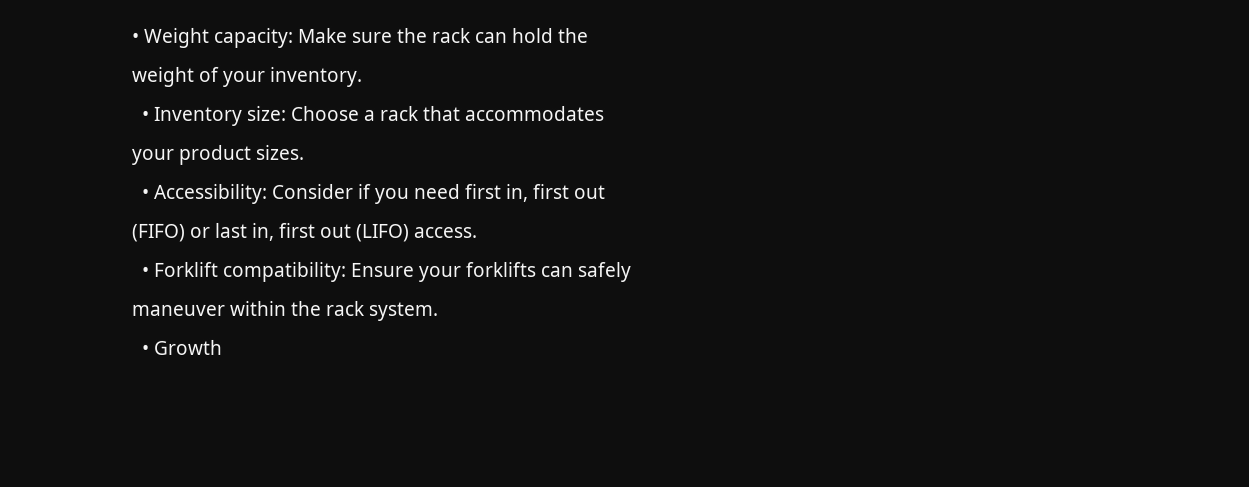• Weight capacity: Make sure the rack can hold the weight of your inventory.
  • Inventory size: Choose a rack that accommodates your product sizes.
  • Accessibility: Consider if you need first in, first out (FIFO) or last in, first out (LIFO) access.
  • Forklift compatibility: Ensure your forklifts can safely maneuver within the rack system.
  • Growth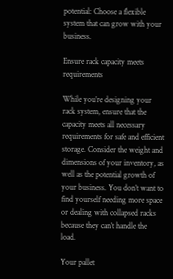potential: Choose a flexible system that can grow with your business.

Ensure rack capacity meets requirements

While you’re designing your rack system, ensure that the capacity meets all necessary requirements for safe and efficient storage. Consider the weight and dimensions of your inventory, as well as the potential growth of your business. You don’t want to find yourself needing more space or dealing with collapsed racks because they can’t handle the load.

Your pallet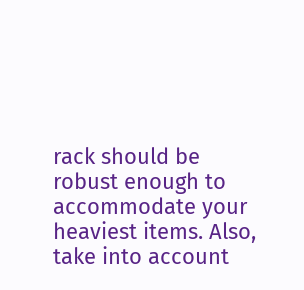rack should be robust enough to accommodate your heaviest items. Also, take into account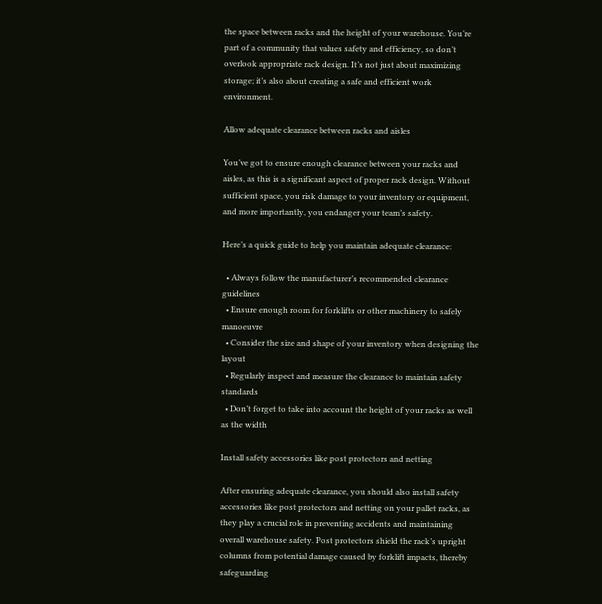the space between racks and the height of your warehouse. You’re part of a community that values safety and efficiency, so don’t overlook appropriate rack design. It’s not just about maximizing storage; it’s also about creating a safe and efficient work environment.

Allow adequate clearance between racks and aisles

You’ve got to ensure enough clearance between your racks and aisles, as this is a significant aspect of proper rack design. Without sufficient space, you risk damage to your inventory or equipment, and more importantly, you endanger your team’s safety.

Here’s a quick guide to help you maintain adequate clearance:

  • Always follow the manufacturer’s recommended clearance guidelines
  • Ensure enough room for forklifts or other machinery to safely manoeuvre
  • Consider the size and shape of your inventory when designing the layout
  • Regularly inspect and measure the clearance to maintain safety standards
  • Don’t forget to take into account the height of your racks as well as the width

Install safety accessories like post protectors and netting

After ensuring adequate clearance, you should also install safety accessories like post protectors and netting on your pallet racks, as they play a crucial role in preventing accidents and maintaining overall warehouse safety. Post protectors shield the rack’s upright columns from potential damage caused by forklift impacts, thereby safeguarding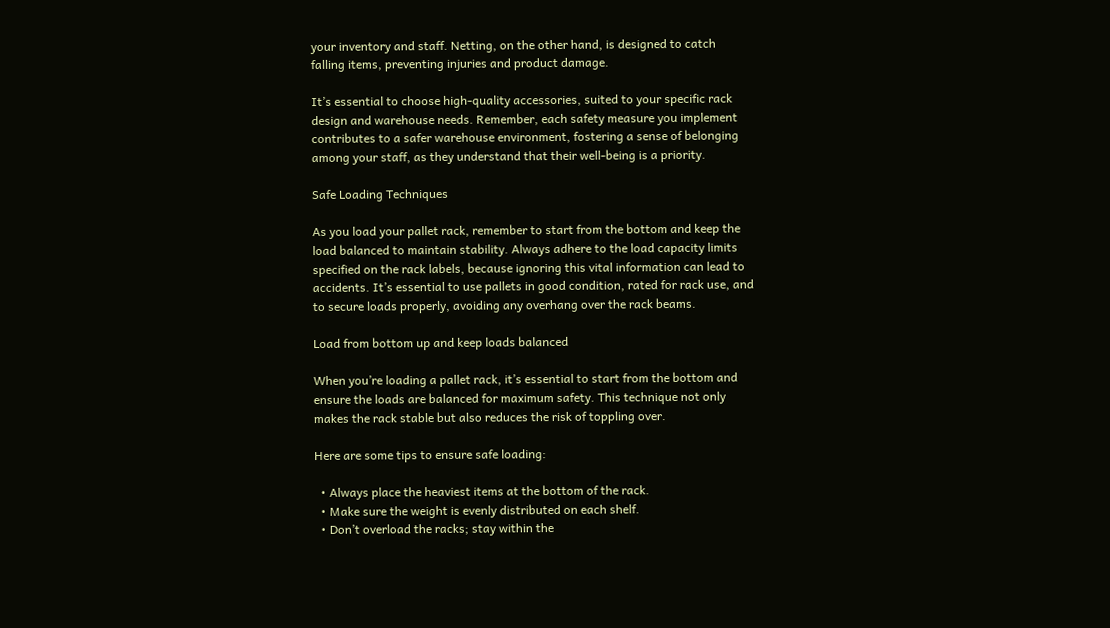your inventory and staff. Netting, on the other hand, is designed to catch falling items, preventing injuries and product damage.

It’s essential to choose high-quality accessories, suited to your specific rack design and warehouse needs. Remember, each safety measure you implement contributes to a safer warehouse environment, fostering a sense of belonging among your staff, as they understand that their well-being is a priority.

Safe Loading Techniques

As you load your pallet rack, remember to start from the bottom and keep the load balanced to maintain stability. Always adhere to the load capacity limits specified on the rack labels, because ignoring this vital information can lead to accidents. It’s essential to use pallets in good condition, rated for rack use, and to secure loads properly, avoiding any overhang over the rack beams.

Load from bottom up and keep loads balanced

When you’re loading a pallet rack, it’s essential to start from the bottom and ensure the loads are balanced for maximum safety. This technique not only makes the rack stable but also reduces the risk of toppling over.

Here are some tips to ensure safe loading:

  • Always place the heaviest items at the bottom of the rack.
  • Make sure the weight is evenly distributed on each shelf.
  • Don’t overload the racks; stay within the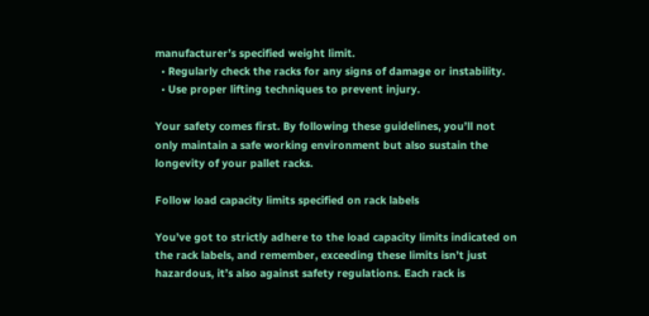manufacturer’s specified weight limit.
  • Regularly check the racks for any signs of damage or instability.
  • Use proper lifting techniques to prevent injury.

Your safety comes first. By following these guidelines, you’ll not only maintain a safe working environment but also sustain the longevity of your pallet racks.

Follow load capacity limits specified on rack labels

You’ve got to strictly adhere to the load capacity limits indicated on the rack labels, and remember, exceeding these limits isn’t just hazardous, it’s also against safety regulations. Each rack is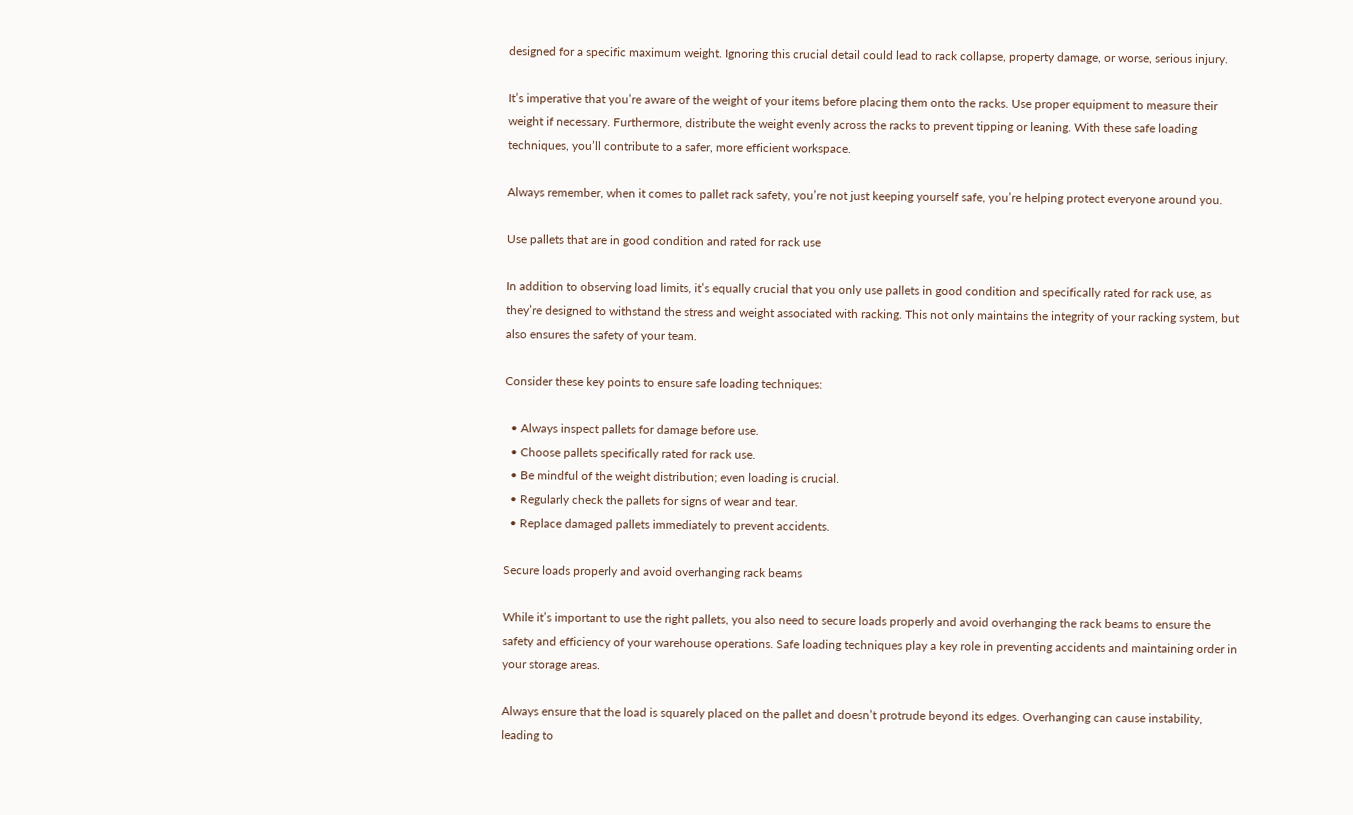designed for a specific maximum weight. Ignoring this crucial detail could lead to rack collapse, property damage, or worse, serious injury.

It’s imperative that you’re aware of the weight of your items before placing them onto the racks. Use proper equipment to measure their weight if necessary. Furthermore, distribute the weight evenly across the racks to prevent tipping or leaning. With these safe loading techniques, you’ll contribute to a safer, more efficient workspace.

Always remember, when it comes to pallet rack safety, you’re not just keeping yourself safe, you’re helping protect everyone around you.

Use pallets that are in good condition and rated for rack use

In addition to observing load limits, it’s equally crucial that you only use pallets in good condition and specifically rated for rack use, as they’re designed to withstand the stress and weight associated with racking. This not only maintains the integrity of your racking system, but also ensures the safety of your team.

Consider these key points to ensure safe loading techniques:

  • Always inspect pallets for damage before use.
  • Choose pallets specifically rated for rack use.
  • Be mindful of the weight distribution; even loading is crucial.
  • Regularly check the pallets for signs of wear and tear.
  • Replace damaged pallets immediately to prevent accidents.

Secure loads properly and avoid overhanging rack beams

While it’s important to use the right pallets, you also need to secure loads properly and avoid overhanging the rack beams to ensure the safety and efficiency of your warehouse operations. Safe loading techniques play a key role in preventing accidents and maintaining order in your storage areas.

Always ensure that the load is squarely placed on the pallet and doesn’t protrude beyond its edges. Overhanging can cause instability, leading to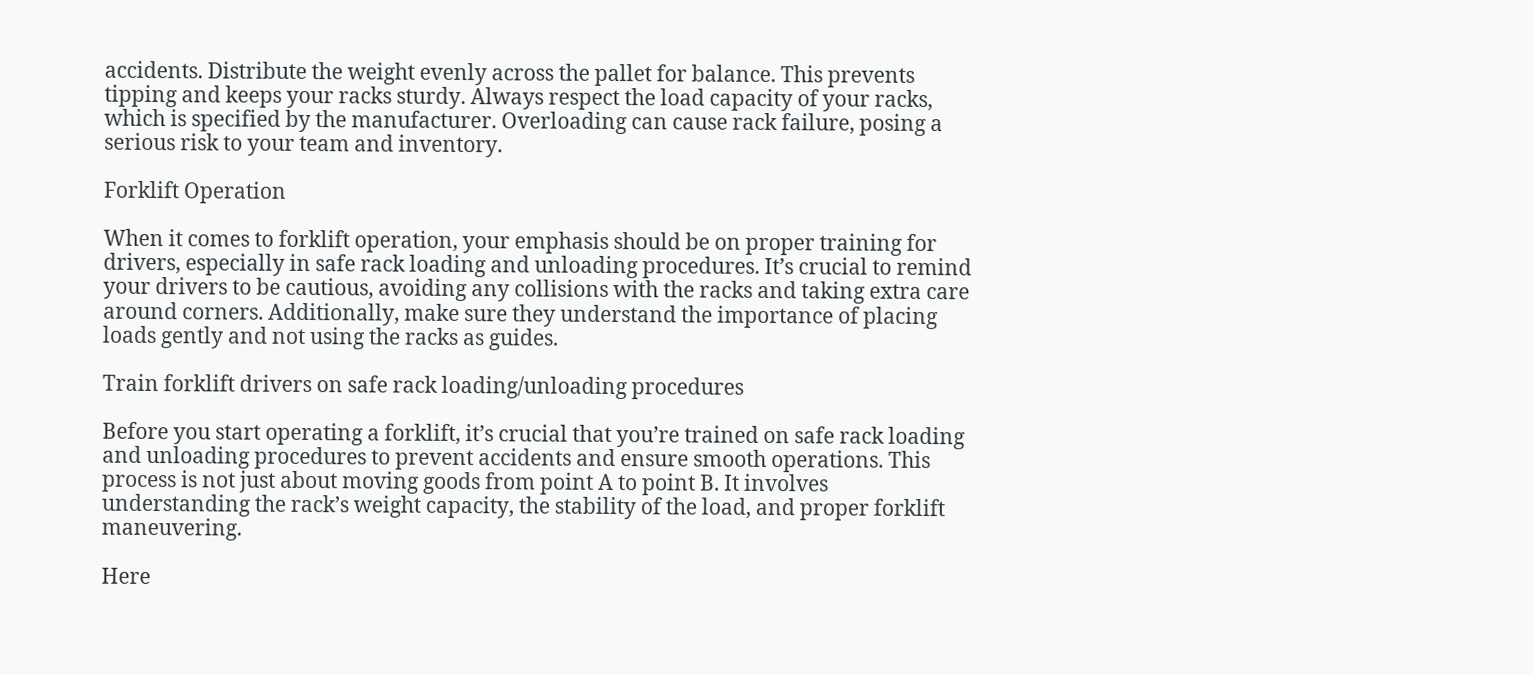accidents. Distribute the weight evenly across the pallet for balance. This prevents tipping and keeps your racks sturdy. Always respect the load capacity of your racks, which is specified by the manufacturer. Overloading can cause rack failure, posing a serious risk to your team and inventory.

Forklift Operation

When it comes to forklift operation, your emphasis should be on proper training for drivers, especially in safe rack loading and unloading procedures. It’s crucial to remind your drivers to be cautious, avoiding any collisions with the racks and taking extra care around corners. Additionally, make sure they understand the importance of placing loads gently and not using the racks as guides.

Train forklift drivers on safe rack loading/unloading procedures

Before you start operating a forklift, it’s crucial that you’re trained on safe rack loading and unloading procedures to prevent accidents and ensure smooth operations. This process is not just about moving goods from point A to point B. It involves understanding the rack’s weight capacity, the stability of the load, and proper forklift maneuvering.

Here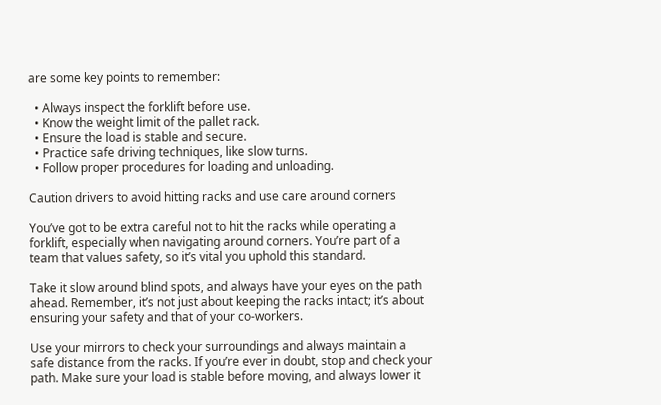are some key points to remember:

  • Always inspect the forklift before use.
  • Know the weight limit of the pallet rack.
  • Ensure the load is stable and secure.
  • Practice safe driving techniques, like slow turns.
  • Follow proper procedures for loading and unloading.

Caution drivers to avoid hitting racks and use care around corners

You’ve got to be extra careful not to hit the racks while operating a forklift, especially when navigating around corners. You’re part of a team that values safety, so it’s vital you uphold this standard.

Take it slow around blind spots, and always have your eyes on the path ahead. Remember, it’s not just about keeping the racks intact; it’s about ensuring your safety and that of your co-workers.

Use your mirrors to check your surroundings and always maintain a safe distance from the racks. If you’re ever in doubt, stop and check your path. Make sure your load is stable before moving, and always lower it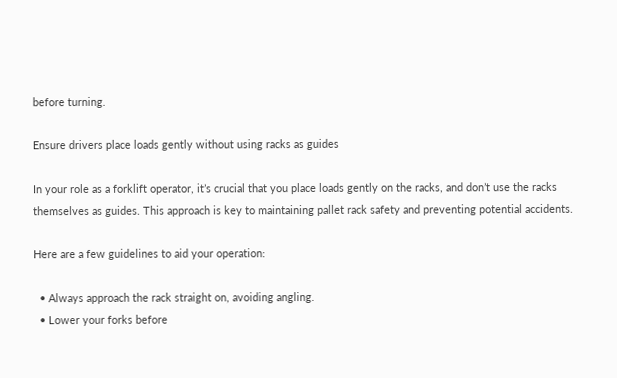before turning.

Ensure drivers place loads gently without using racks as guides

In your role as a forklift operator, it’s crucial that you place loads gently on the racks, and don’t use the racks themselves as guides. This approach is key to maintaining pallet rack safety and preventing potential accidents.

Here are a few guidelines to aid your operation:

  • Always approach the rack straight on, avoiding angling.
  • Lower your forks before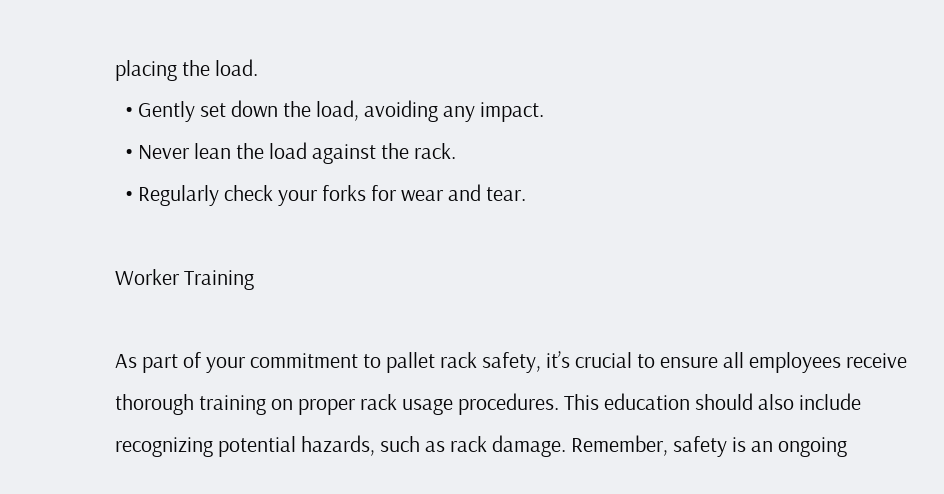placing the load.
  • Gently set down the load, avoiding any impact.
  • Never lean the load against the rack.
  • Regularly check your forks for wear and tear.

Worker Training

As part of your commitment to pallet rack safety, it’s crucial to ensure all employees receive thorough training on proper rack usage procedures. This education should also include recognizing potential hazards, such as rack damage. Remember, safety is an ongoing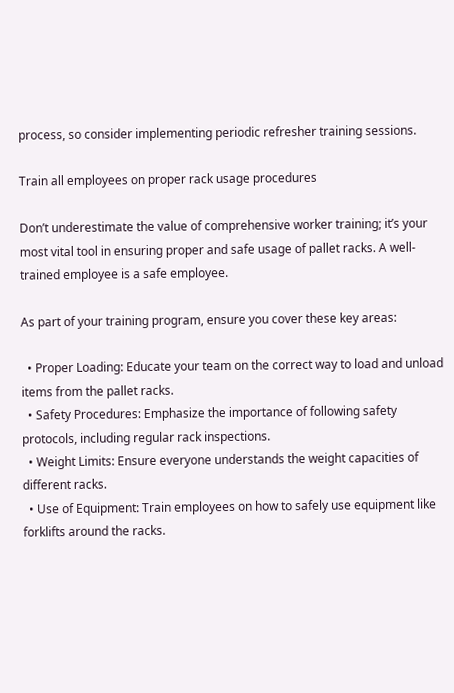process, so consider implementing periodic refresher training sessions.

Train all employees on proper rack usage procedures

Don’t underestimate the value of comprehensive worker training; it’s your most vital tool in ensuring proper and safe usage of pallet racks. A well-trained employee is a safe employee.

As part of your training program, ensure you cover these key areas:

  • Proper Loading: Educate your team on the correct way to load and unload items from the pallet racks.
  • Safety Procedures: Emphasize the importance of following safety protocols, including regular rack inspections.
  • Weight Limits: Ensure everyone understands the weight capacities of different racks.
  • Use of Equipment: Train employees on how to safely use equipment like forklifts around the racks.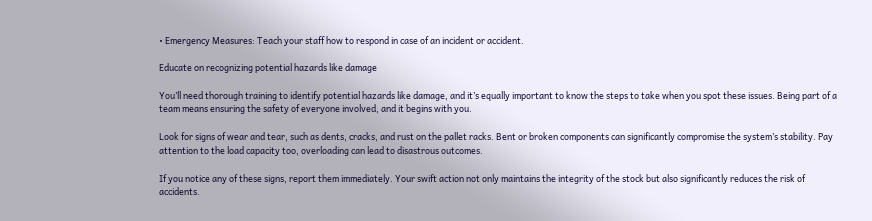• Emergency Measures: Teach your staff how to respond in case of an incident or accident.

Educate on recognizing potential hazards like damage

You’ll need thorough training to identify potential hazards like damage, and it’s equally important to know the steps to take when you spot these issues. Being part of a team means ensuring the safety of everyone involved, and it begins with you.

Look for signs of wear and tear, such as dents, cracks, and rust on the pallet racks. Bent or broken components can significantly compromise the system’s stability. Pay attention to the load capacity too, overloading can lead to disastrous outcomes.

If you notice any of these signs, report them immediately. Your swift action not only maintains the integrity of the stock but also significantly reduces the risk of accidents.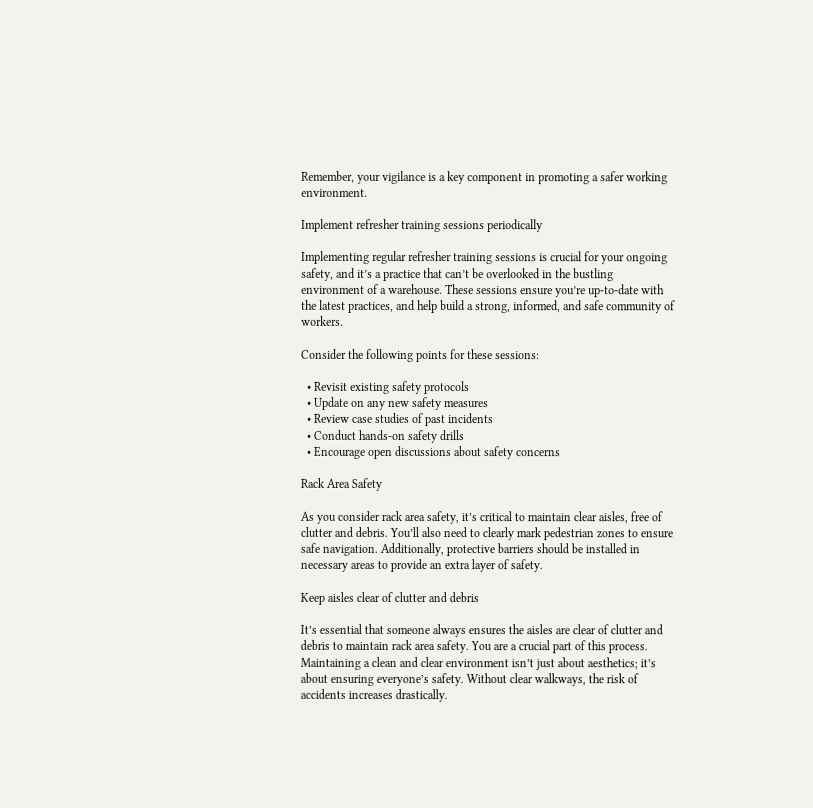Remember, your vigilance is a key component in promoting a safer working environment.

Implement refresher training sessions periodically

Implementing regular refresher training sessions is crucial for your ongoing safety, and it’s a practice that can’t be overlooked in the bustling environment of a warehouse. These sessions ensure you’re up-to-date with the latest practices, and help build a strong, informed, and safe community of workers.

Consider the following points for these sessions:

  • Revisit existing safety protocols
  • Update on any new safety measures
  • Review case studies of past incidents
  • Conduct hands-on safety drills
  • Encourage open discussions about safety concerns

Rack Area Safety

As you consider rack area safety, it’s critical to maintain clear aisles, free of clutter and debris. You’ll also need to clearly mark pedestrian zones to ensure safe navigation. Additionally, protective barriers should be installed in necessary areas to provide an extra layer of safety.

Keep aisles clear of clutter and debris

It’s essential that someone always ensures the aisles are clear of clutter and debris to maintain rack area safety. You are a crucial part of this process. Maintaining a clean and clear environment isn’t just about aesthetics; it’s about ensuring everyone’s safety. Without clear walkways, the risk of accidents increases drastically.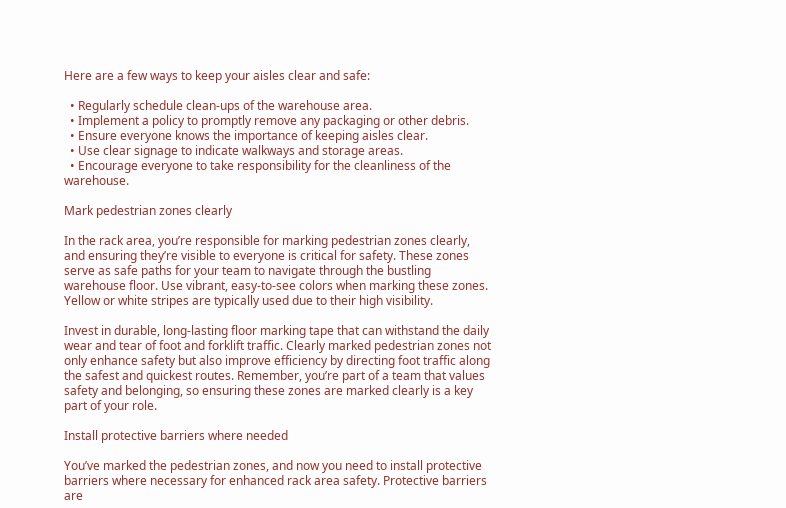Here are a few ways to keep your aisles clear and safe:

  • Regularly schedule clean-ups of the warehouse area.
  • Implement a policy to promptly remove any packaging or other debris.
  • Ensure everyone knows the importance of keeping aisles clear.
  • Use clear signage to indicate walkways and storage areas.
  • Encourage everyone to take responsibility for the cleanliness of the warehouse.

Mark pedestrian zones clearly

In the rack area, you’re responsible for marking pedestrian zones clearly, and ensuring they’re visible to everyone is critical for safety. These zones serve as safe paths for your team to navigate through the bustling warehouse floor. Use vibrant, easy-to-see colors when marking these zones. Yellow or white stripes are typically used due to their high visibility.

Invest in durable, long-lasting floor marking tape that can withstand the daily wear and tear of foot and forklift traffic. Clearly marked pedestrian zones not only enhance safety but also improve efficiency by directing foot traffic along the safest and quickest routes. Remember, you’re part of a team that values safety and belonging, so ensuring these zones are marked clearly is a key part of your role.

Install protective barriers where needed

You’ve marked the pedestrian zones, and now you need to install protective barriers where necessary for enhanced rack area safety. Protective barriers are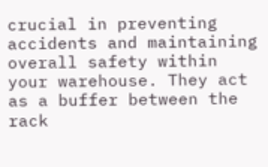crucial in preventing accidents and maintaining overall safety within your warehouse. They act as a buffer between the rack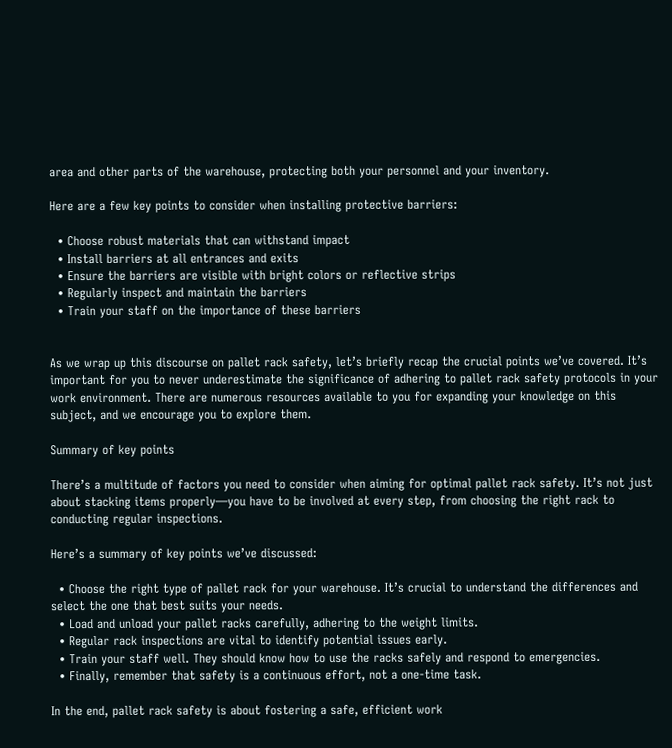area and other parts of the warehouse, protecting both your personnel and your inventory.

Here are a few key points to consider when installing protective barriers:

  • Choose robust materials that can withstand impact
  • Install barriers at all entrances and exits
  • Ensure the barriers are visible with bright colors or reflective strips
  • Regularly inspect and maintain the barriers
  • Train your staff on the importance of these barriers


As we wrap up this discourse on pallet rack safety, let’s briefly recap the crucial points we’ve covered. It’s important for you to never underestimate the significance of adhering to pallet rack safety protocols in your work environment. There are numerous resources available to you for expanding your knowledge on this subject, and we encourage you to explore them.

Summary of key points

There’s a multitude of factors you need to consider when aiming for optimal pallet rack safety. It’s not just about stacking items properly—you have to be involved at every step, from choosing the right rack to conducting regular inspections.

Here’s a summary of key points we’ve discussed:

  • Choose the right type of pallet rack for your warehouse. It’s crucial to understand the differences and select the one that best suits your needs.
  • Load and unload your pallet racks carefully, adhering to the weight limits.
  • Regular rack inspections are vital to identify potential issues early.
  • Train your staff well. They should know how to use the racks safely and respond to emergencies.
  • Finally, remember that safety is a continuous effort, not a one-time task.

In the end, pallet rack safety is about fostering a safe, efficient work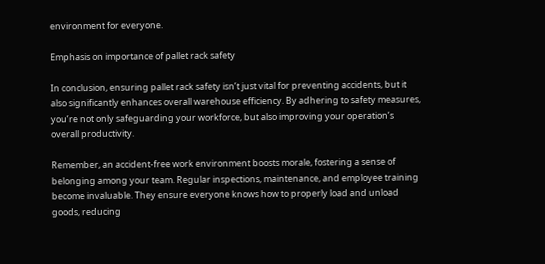environment for everyone.

Emphasis on importance of pallet rack safety

In conclusion, ensuring pallet rack safety isn’t just vital for preventing accidents, but it also significantly enhances overall warehouse efficiency. By adhering to safety measures, you’re not only safeguarding your workforce, but also improving your operation’s overall productivity.

Remember, an accident-free work environment boosts morale, fostering a sense of belonging among your team. Regular inspections, maintenance, and employee training become invaluable. They ensure everyone knows how to properly load and unload goods, reducing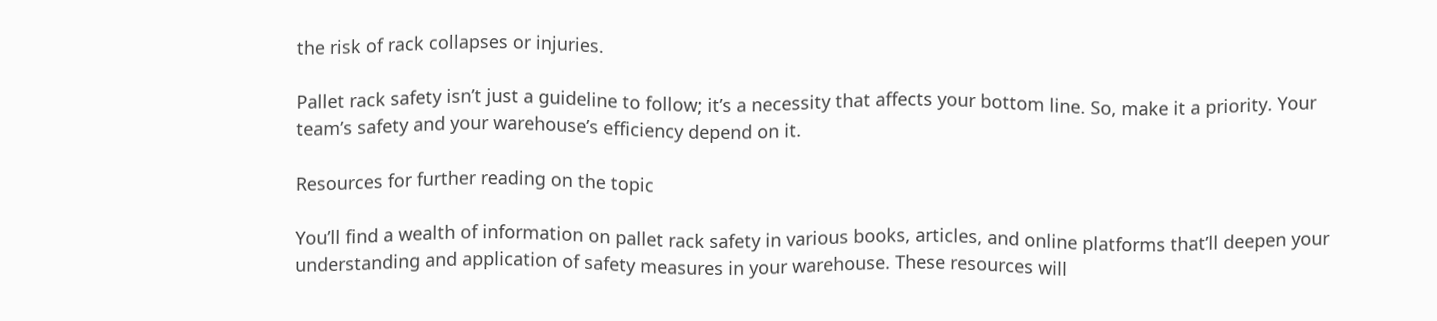the risk of rack collapses or injuries.

Pallet rack safety isn’t just a guideline to follow; it’s a necessity that affects your bottom line. So, make it a priority. Your team’s safety and your warehouse’s efficiency depend on it.

Resources for further reading on the topic

You’ll find a wealth of information on pallet rack safety in various books, articles, and online platforms that’ll deepen your understanding and application of safety measures in your warehouse. These resources will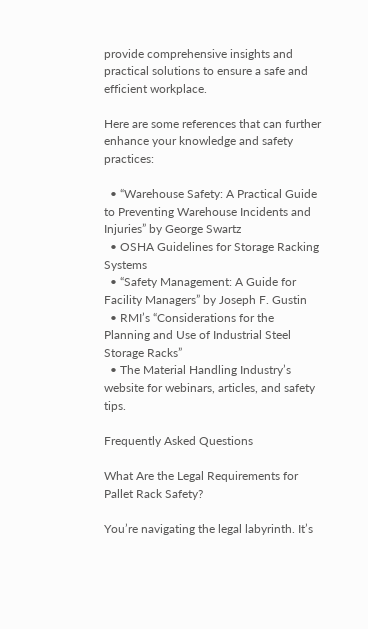provide comprehensive insights and practical solutions to ensure a safe and efficient workplace.

Here are some references that can further enhance your knowledge and safety practices:

  • “Warehouse Safety: A Practical Guide to Preventing Warehouse Incidents and Injuries” by George Swartz
  • OSHA Guidelines for Storage Racking Systems
  • “Safety Management: A Guide for Facility Managers” by Joseph F. Gustin
  • RMI’s “Considerations for the Planning and Use of Industrial Steel Storage Racks”
  • The Material Handling Industry’s website for webinars, articles, and safety tips.

Frequently Asked Questions

What Are the Legal Requirements for Pallet Rack Safety?

You’re navigating the legal labyrinth. It’s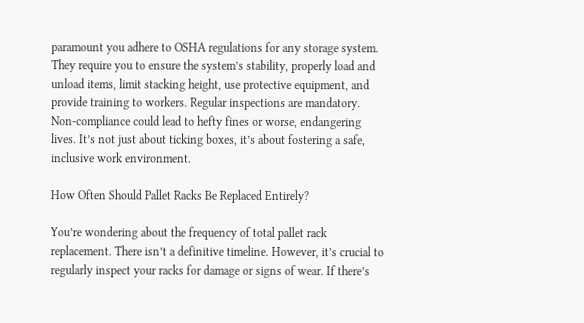paramount you adhere to OSHA regulations for any storage system. They require you to ensure the system’s stability, properly load and unload items, limit stacking height, use protective equipment, and provide training to workers. Regular inspections are mandatory. Non-compliance could lead to hefty fines or worse, endangering lives. It’s not just about ticking boxes, it’s about fostering a safe, inclusive work environment.

How Often Should Pallet Racks Be Replaced Entirely?

You’re wondering about the frequency of total pallet rack replacement. There isn’t a definitive timeline. However, it’s crucial to regularly inspect your racks for damage or signs of wear. If there’s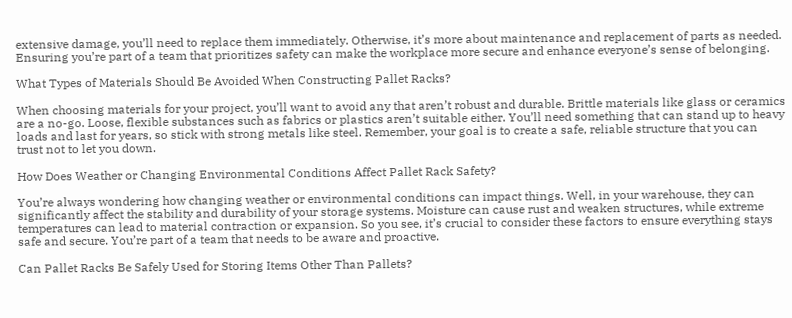extensive damage, you’ll need to replace them immediately. Otherwise, it’s more about maintenance and replacement of parts as needed. Ensuring you’re part of a team that prioritizes safety can make the workplace more secure and enhance everyone’s sense of belonging.

What Types of Materials Should Be Avoided When Constructing Pallet Racks?

When choosing materials for your project, you’ll want to avoid any that aren’t robust and durable. Brittle materials like glass or ceramics are a no-go. Loose, flexible substances such as fabrics or plastics aren’t suitable either. You’ll need something that can stand up to heavy loads and last for years, so stick with strong metals like steel. Remember, your goal is to create a safe, reliable structure that you can trust not to let you down.

How Does Weather or Changing Environmental Conditions Affect Pallet Rack Safety?

You’re always wondering how changing weather or environmental conditions can impact things. Well, in your warehouse, they can significantly affect the stability and durability of your storage systems. Moisture can cause rust and weaken structures, while extreme temperatures can lead to material contraction or expansion. So you see, it’s crucial to consider these factors to ensure everything stays safe and secure. You’re part of a team that needs to be aware and proactive.

Can Pallet Racks Be Safely Used for Storing Items Other Than Pallets?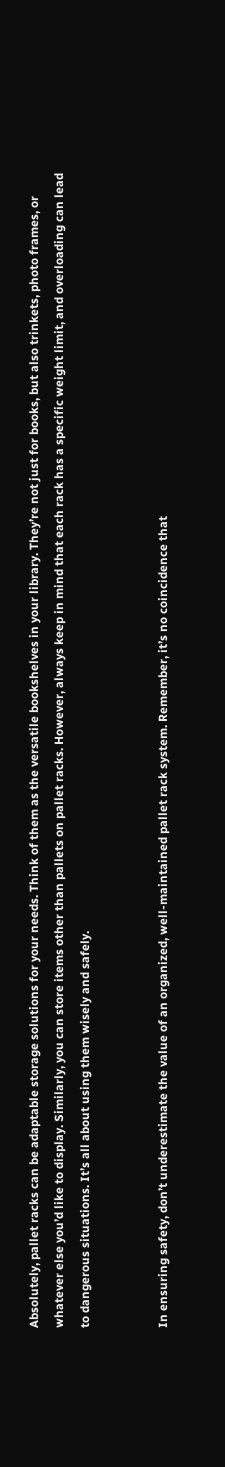Absolutely, pallet racks can be adaptable storage solutions for your needs. Think of them as the versatile bookshelves in your library. They’re not just for books, but also trinkets, photo frames, or whatever else you’d like to display. Similarly, you can store items other than pallets on pallet racks. However, always keep in mind that each rack has a specific weight limit, and overloading can lead to dangerous situations. It’s all about using them wisely and safely.


In ensuring safety, don’t underestimate the value of an organized, well-maintained pallet rack system. Remember, it’s no coincidence that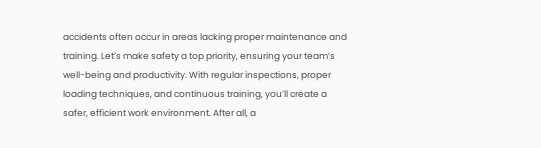accidents often occur in areas lacking proper maintenance and training. Let’s make safety a top priority, ensuring your team’s well-being and productivity. With regular inspections, proper loading techniques, and continuous training, you’ll create a safer, efficient work environment. After all, a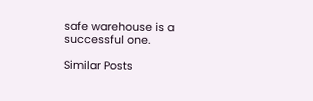safe warehouse is a successful one.

Similar Posts